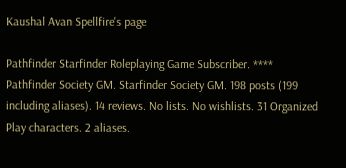Kaushal Avan Spellfire's page

Pathfinder Starfinder Roleplaying Game Subscriber. **** Pathfinder Society GM. Starfinder Society GM. 198 posts (199 including aliases). 14 reviews. No lists. No wishlists. 31 Organized Play characters. 2 aliases.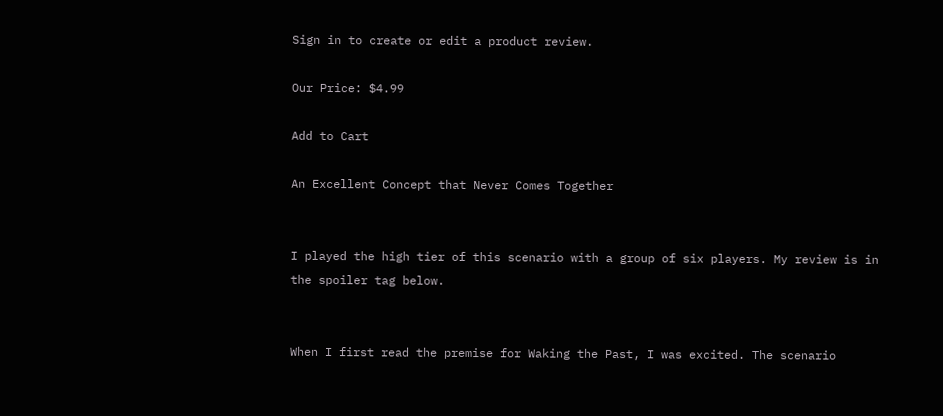Sign in to create or edit a product review.

Our Price: $4.99

Add to Cart

An Excellent Concept that Never Comes Together


I played the high tier of this scenario with a group of six players. My review is in the spoiler tag below.


When I first read the premise for Waking the Past, I was excited. The scenario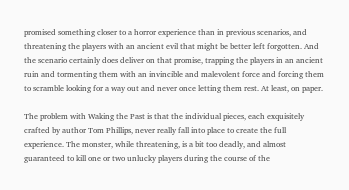promised something closer to a horror experience than in previous scenarios, and threatening the players with an ancient evil that might be better left forgotten. And the scenario certainly does deliver on that promise, trapping the players in an ancient ruin and tormenting them with an invincible and malevolent force and forcing them to scramble looking for a way out and never once letting them rest. At least, on paper.

The problem with Waking the Past is that the individual pieces, each exquisitely crafted by author Tom Phillips, never really fall into place to create the full experience. The monster, while threatening, is a bit too deadly, and almost guaranteed to kill one or two unlucky players during the course of the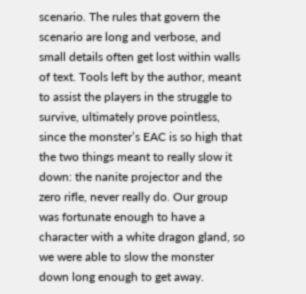scenario. The rules that govern the scenario are long and verbose, and small details often get lost within walls of text. Tools left by the author, meant to assist the players in the struggle to survive, ultimately prove pointless, since the monster’s EAC is so high that the two things meant to really slow it down: the nanite projector and the zero rifle, never really do. Our group was fortunate enough to have a character with a white dragon gland, so we were able to slow the monster down long enough to get away.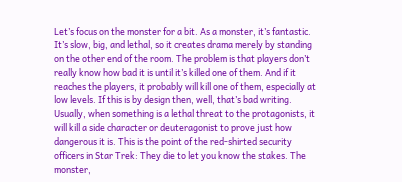Let’s focus on the monster for a bit. As a monster, it’s fantastic. It’s slow, big, and lethal, so it creates drama merely by standing on the other end of the room. The problem is that players don’t really know how bad it is until it’s killed one of them. And if it reaches the players, it probably will kill one of them, especially at low levels. If this is by design then, well, that’s bad writing. Usually, when something is a lethal threat to the protagonists, it will kill a side character or deuteragonist to prove just how dangerous it is. This is the point of the red-shirted security officers in Star Trek: They die to let you know the stakes. The monster,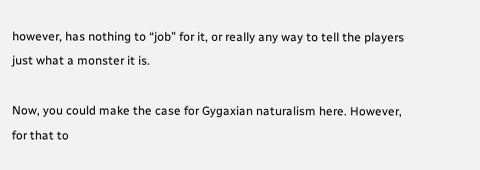however, has nothing to “job” for it, or really any way to tell the players just what a monster it is.

Now, you could make the case for Gygaxian naturalism here. However, for that to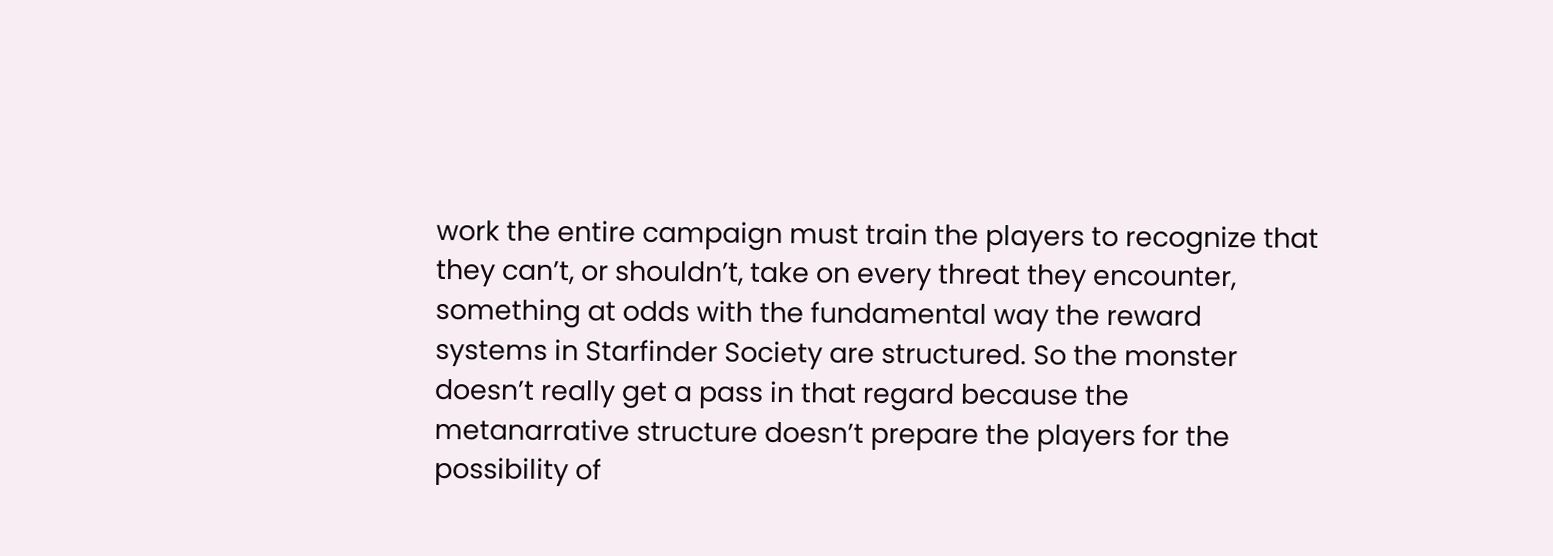work the entire campaign must train the players to recognize that they can’t, or shouldn’t, take on every threat they encounter, something at odds with the fundamental way the reward systems in Starfinder Society are structured. So the monster doesn’t really get a pass in that regard because the metanarrative structure doesn’t prepare the players for the possibility of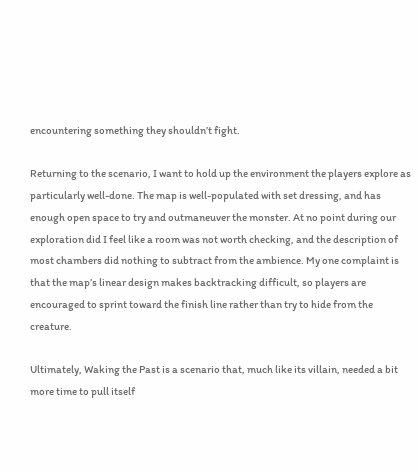encountering something they shouldn’t fight.

Returning to the scenario, I want to hold up the environment the players explore as particularly well-done. The map is well-populated with set dressing, and has enough open space to try and outmaneuver the monster. At no point during our exploration did I feel like a room was not worth checking, and the description of most chambers did nothing to subtract from the ambience. My one complaint is that the map’s linear design makes backtracking difficult, so players are encouraged to sprint toward the finish line rather than try to hide from the creature.

Ultimately, Waking the Past is a scenario that, much like its villain, needed a bit more time to pull itself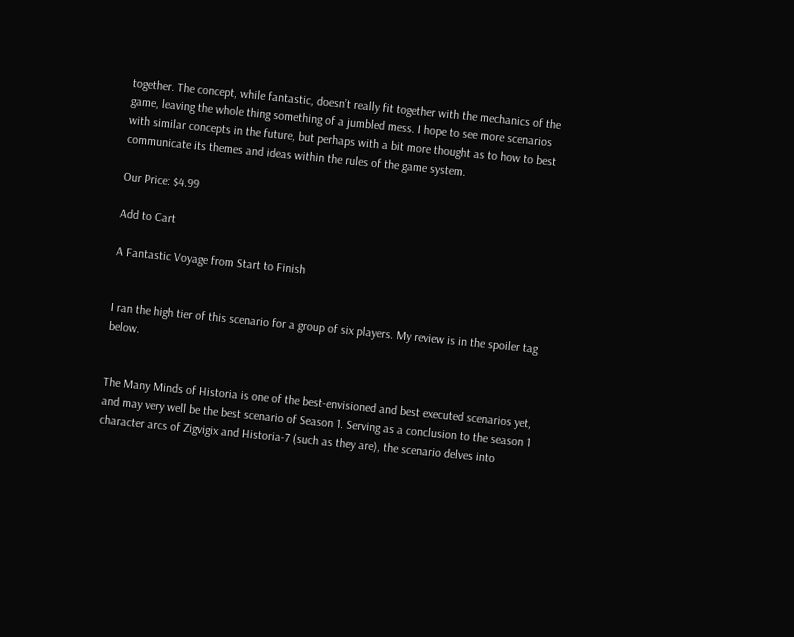together. The concept, while fantastic, doesn’t really fit together with the mechanics of the game, leaving the whole thing something of a jumbled mess. I hope to see more scenarios with similar concepts in the future, but perhaps with a bit more thought as to how to best communicate its themes and ideas within the rules of the game system.

Our Price: $4.99

Add to Cart

A Fantastic Voyage from Start to Finish


I ran the high tier of this scenario for a group of six players. My review is in the spoiler tag below.


The Many Minds of Historia is one of the best-envisioned and best executed scenarios yet, and may very well be the best scenario of Season 1. Serving as a conclusion to the season 1 character arcs of Zigvigix and Historia-7 (such as they are), the scenario delves into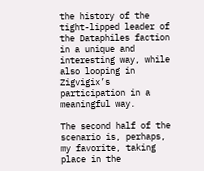the history of the tight-lipped leader of the Dataphiles faction in a unique and interesting way, while also looping in Zigvigix’s participation in a meaningful way.

The second half of the scenario is, perhaps, my favorite, taking place in the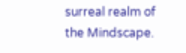surreal realm of the Mindscape.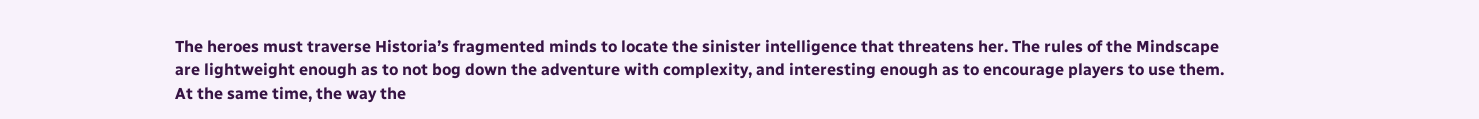The heroes must traverse Historia’s fragmented minds to locate the sinister intelligence that threatens her. The rules of the Mindscape are lightweight enough as to not bog down the adventure with complexity, and interesting enough as to encourage players to use them. At the same time, the way the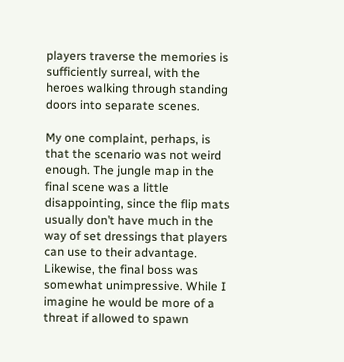players traverse the memories is sufficiently surreal, with the heroes walking through standing doors into separate scenes.

My one complaint, perhaps, is that the scenario was not weird enough. The jungle map in the final scene was a little disappointing, since the flip mats usually don’t have much in the way of set dressings that players can use to their advantage. Likewise, the final boss was somewhat unimpressive. While I imagine he would be more of a threat if allowed to spawn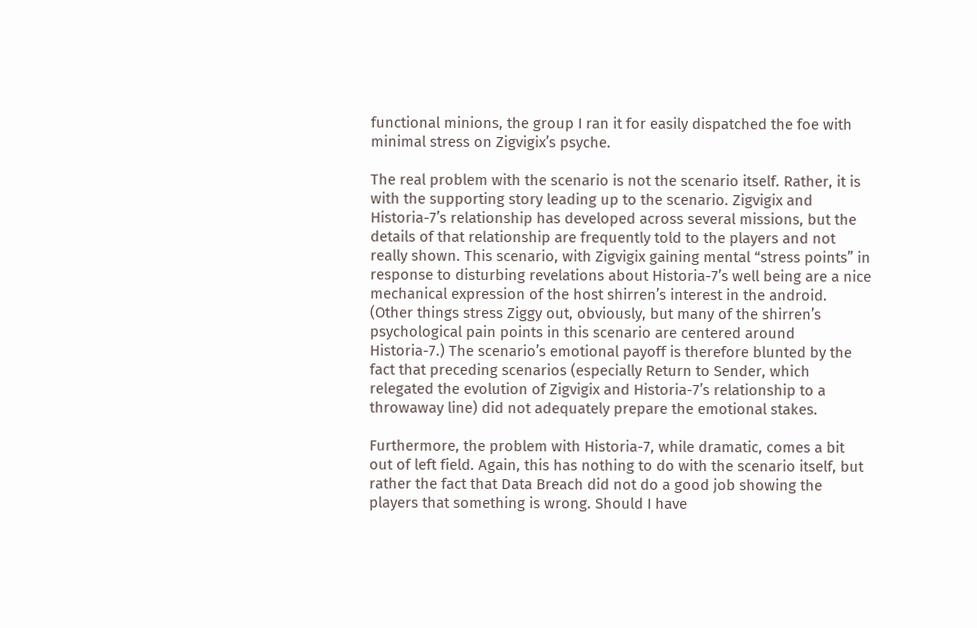functional minions, the group I ran it for easily dispatched the foe with minimal stress on Zigvigix’s psyche.

The real problem with the scenario is not the scenario itself. Rather, it is with the supporting story leading up to the scenario. Zigvigix and Historia-7’s relationship has developed across several missions, but the details of that relationship are frequently told to the players and not really shown. This scenario, with Zigvigix gaining mental “stress points” in response to disturbing revelations about Historia-7’s well being are a nice mechanical expression of the host shirren’s interest in the android. (Other things stress Ziggy out, obviously, but many of the shirren’s psychological pain points in this scenario are centered around Historia-7.) The scenario’s emotional payoff is therefore blunted by the fact that preceding scenarios (especially Return to Sender, which relegated the evolution of Zigvigix and Historia-7’s relationship to a throwaway line) did not adequately prepare the emotional stakes.

Furthermore, the problem with Historia-7, while dramatic, comes a bit out of left field. Again, this has nothing to do with the scenario itself, but rather the fact that Data Breach did not do a good job showing the players that something is wrong. Should I have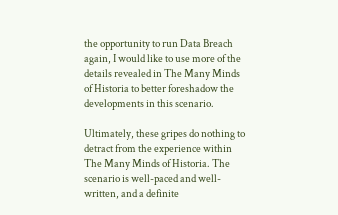the opportunity to run Data Breach again, I would like to use more of the details revealed in The Many Minds of Historia to better foreshadow the developments in this scenario.

Ultimately, these gripes do nothing to detract from the experience within The Many Minds of Historia. The scenario is well-paced and well-written, and a definite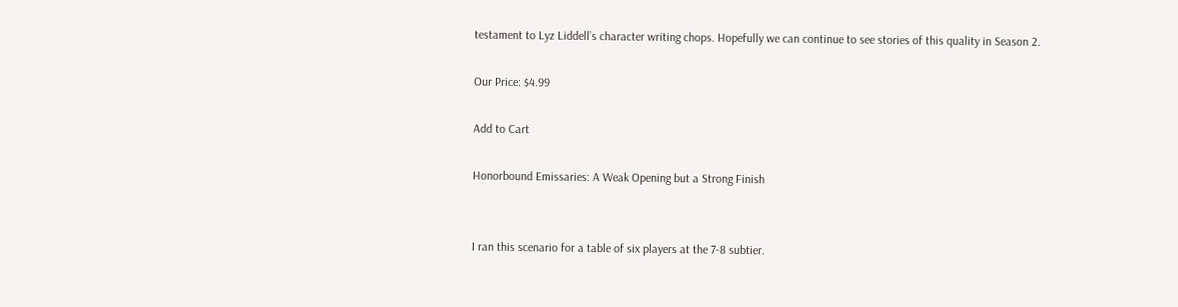testament to Lyz Liddell’s character writing chops. Hopefully we can continue to see stories of this quality in Season 2.

Our Price: $4.99

Add to Cart

Honorbound Emissaries: A Weak Opening but a Strong Finish


I ran this scenario for a table of six players at the 7-8 subtier.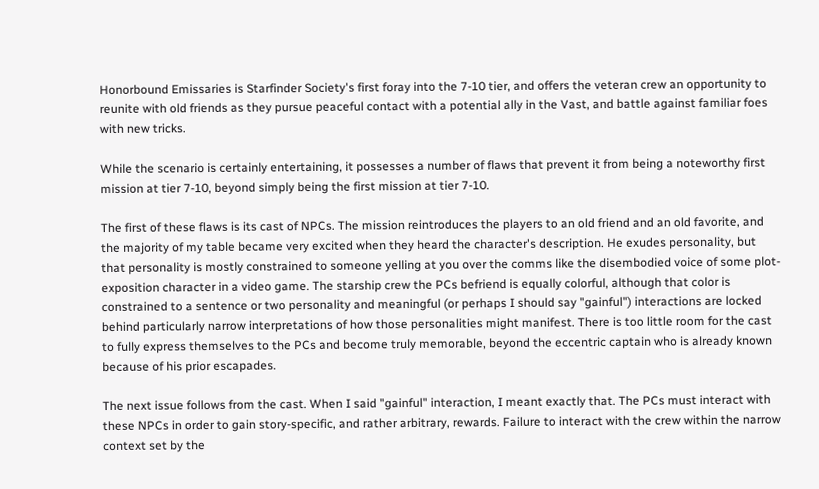Honorbound Emissaries is Starfinder Society's first foray into the 7-10 tier, and offers the veteran crew an opportunity to reunite with old friends as they pursue peaceful contact with a potential ally in the Vast, and battle against familiar foes with new tricks.

While the scenario is certainly entertaining, it possesses a number of flaws that prevent it from being a noteworthy first mission at tier 7-10, beyond simply being the first mission at tier 7-10.

The first of these flaws is its cast of NPCs. The mission reintroduces the players to an old friend and an old favorite, and the majority of my table became very excited when they heard the character's description. He exudes personality, but that personality is mostly constrained to someone yelling at you over the comms like the disembodied voice of some plot-exposition character in a video game. The starship crew the PCs befriend is equally colorful, although that color is constrained to a sentence or two personality and meaningful (or perhaps I should say "gainful") interactions are locked behind particularly narrow interpretations of how those personalities might manifest. There is too little room for the cast to fully express themselves to the PCs and become truly memorable, beyond the eccentric captain who is already known because of his prior escapades.

The next issue follows from the cast. When I said "gainful" interaction, I meant exactly that. The PCs must interact with these NPCs in order to gain story-specific, and rather arbitrary, rewards. Failure to interact with the crew within the narrow context set by the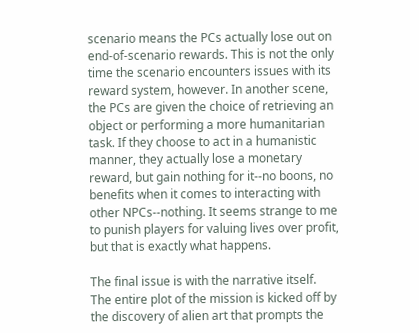scenario means the PCs actually lose out on end-of-scenario rewards. This is not the only time the scenario encounters issues with its reward system, however. In another scene, the PCs are given the choice of retrieving an object or performing a more humanitarian task. If they choose to act in a humanistic manner, they actually lose a monetary reward, but gain nothing for it--no boons, no benefits when it comes to interacting with other NPCs--nothing. It seems strange to me to punish players for valuing lives over profit, but that is exactly what happens.

The final issue is with the narrative itself. The entire plot of the mission is kicked off by the discovery of alien art that prompts the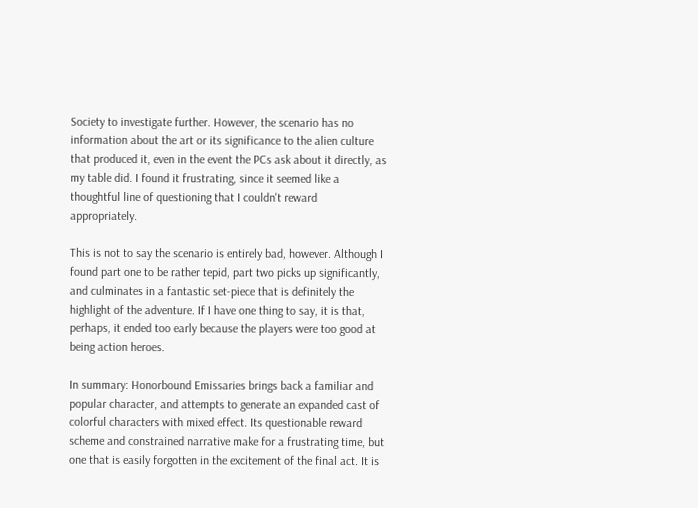Society to investigate further. However, the scenario has no information about the art or its significance to the alien culture that produced it, even in the event the PCs ask about it directly, as my table did. I found it frustrating, since it seemed like a thoughtful line of questioning that I couldn't reward appropriately.

This is not to say the scenario is entirely bad, however. Although I found part one to be rather tepid, part two picks up significantly, and culminates in a fantastic set-piece that is definitely the highlight of the adventure. If I have one thing to say, it is that, perhaps, it ended too early because the players were too good at being action heroes.

In summary: Honorbound Emissaries brings back a familiar and popular character, and attempts to generate an expanded cast of colorful characters with mixed effect. Its questionable reward scheme and constrained narrative make for a frustrating time, but one that is easily forgotten in the excitement of the final act. It is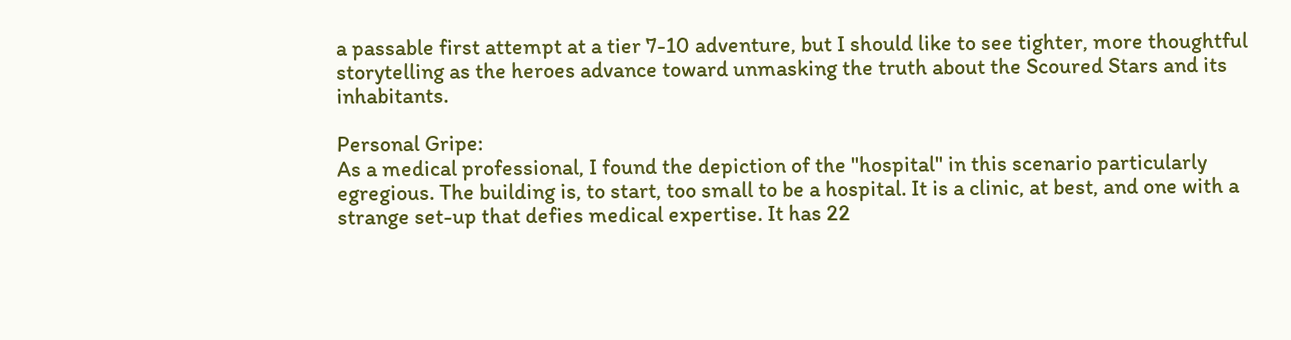a passable first attempt at a tier 7-10 adventure, but I should like to see tighter, more thoughtful storytelling as the heroes advance toward unmasking the truth about the Scoured Stars and its inhabitants.

Personal Gripe:
As a medical professional, I found the depiction of the "hospital" in this scenario particularly egregious. The building is, to start, too small to be a hospital. It is a clinic, at best, and one with a strange set-up that defies medical expertise. It has 22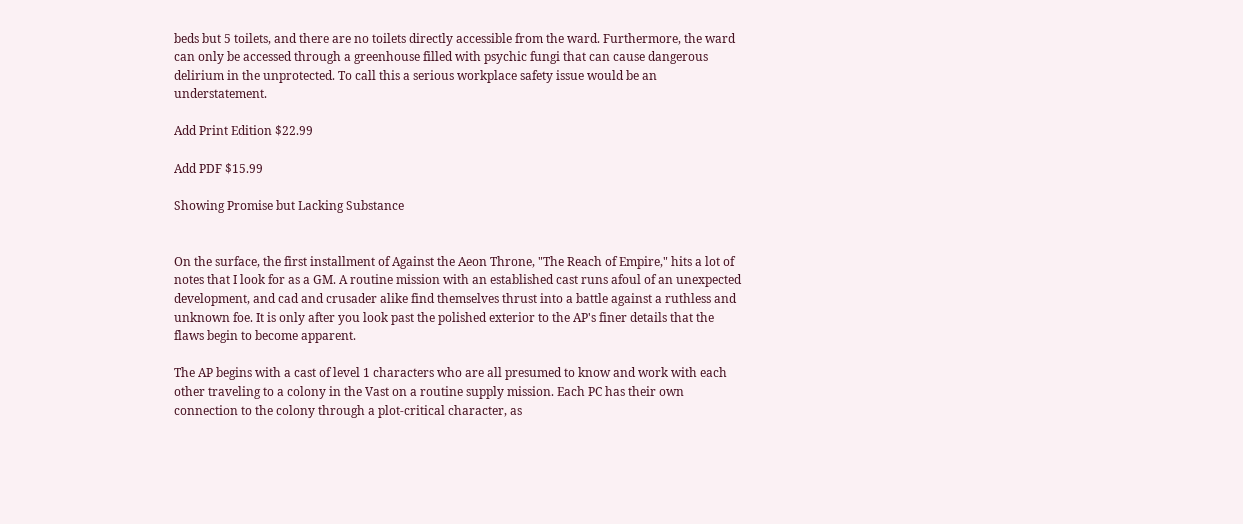beds but 5 toilets, and there are no toilets directly accessible from the ward. Furthermore, the ward can only be accessed through a greenhouse filled with psychic fungi that can cause dangerous delirium in the unprotected. To call this a serious workplace safety issue would be an understatement.

Add Print Edition $22.99

Add PDF $15.99

Showing Promise but Lacking Substance


On the surface, the first installment of Against the Aeon Throne, "The Reach of Empire," hits a lot of notes that I look for as a GM. A routine mission with an established cast runs afoul of an unexpected development, and cad and crusader alike find themselves thrust into a battle against a ruthless and unknown foe. It is only after you look past the polished exterior to the AP's finer details that the flaws begin to become apparent.

The AP begins with a cast of level 1 characters who are all presumed to know and work with each other traveling to a colony in the Vast on a routine supply mission. Each PC has their own connection to the colony through a plot-critical character, as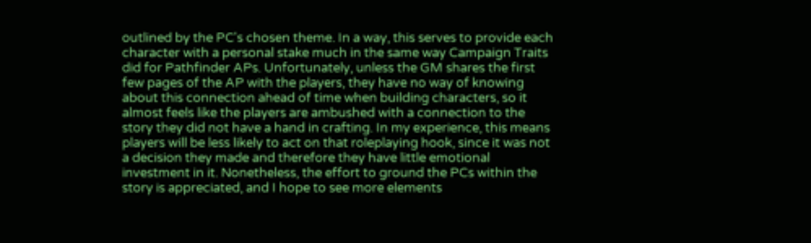outlined by the PC's chosen theme. In a way, this serves to provide each character with a personal stake much in the same way Campaign Traits did for Pathfinder APs. Unfortunately, unless the GM shares the first few pages of the AP with the players, they have no way of knowing about this connection ahead of time when building characters, so it almost feels like the players are ambushed with a connection to the story they did not have a hand in crafting. In my experience, this means players will be less likely to act on that roleplaying hook, since it was not a decision they made and therefore they have little emotional investment in it. Nonetheless, the effort to ground the PCs within the story is appreciated, and I hope to see more elements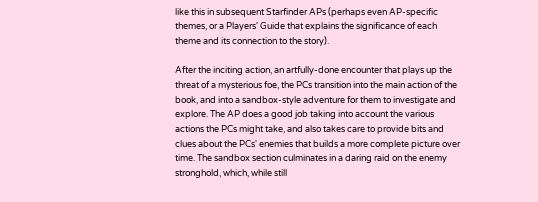like this in subsequent Starfinder APs (perhaps even AP-specific themes, or a Players' Guide that explains the significance of each theme and its connection to the story).

After the inciting action, an artfully-done encounter that plays up the threat of a mysterious foe, the PCs transition into the main action of the book, and into a sandbox-style adventure for them to investigate and explore. The AP does a good job taking into account the various actions the PCs might take, and also takes care to provide bits and clues about the PCs' enemies that builds a more complete picture over time. The sandbox section culminates in a daring raid on the enemy stronghold, which, while still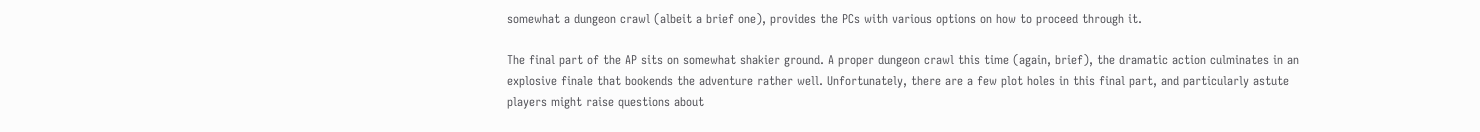somewhat a dungeon crawl (albeit a brief one), provides the PCs with various options on how to proceed through it.

The final part of the AP sits on somewhat shakier ground. A proper dungeon crawl this time (again, brief), the dramatic action culminates in an explosive finale that bookends the adventure rather well. Unfortunately, there are a few plot holes in this final part, and particularly astute players might raise questions about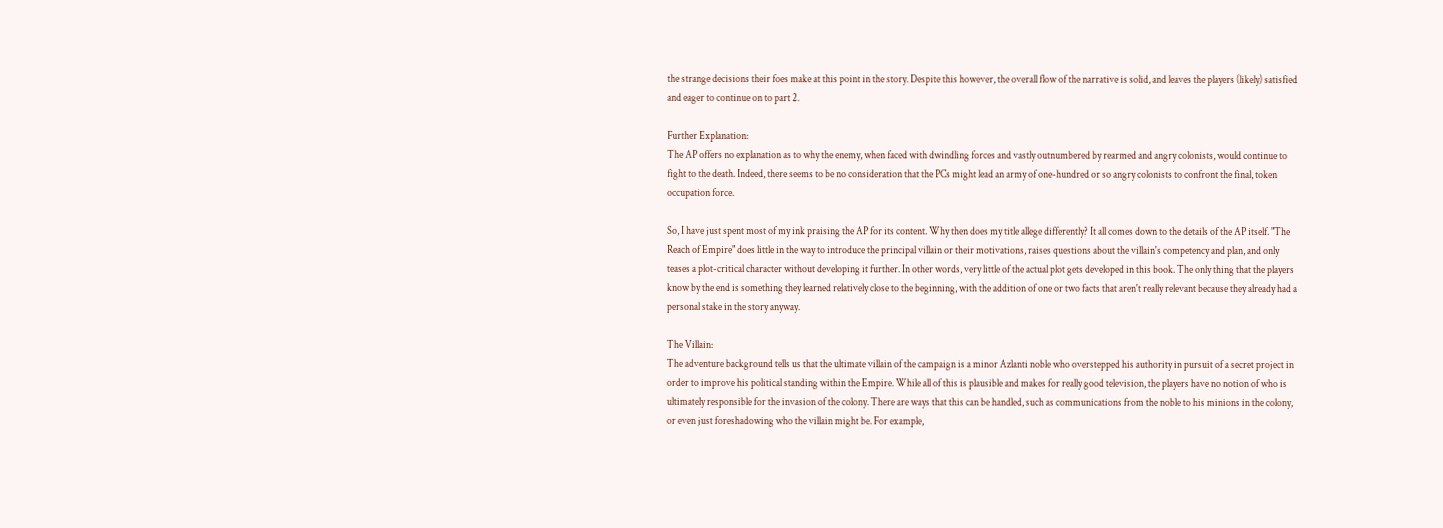the strange decisions their foes make at this point in the story. Despite this however, the overall flow of the narrative is solid, and leaves the players (likely) satisfied and eager to continue on to part 2.

Further Explanation:
The AP offers no explanation as to why the enemy, when faced with dwindling forces and vastly outnumbered by rearmed and angry colonists, would continue to fight to the death. Indeed, there seems to be no consideration that the PCs might lead an army of one-hundred or so angry colonists to confront the final, token occupation force.

So, I have just spent most of my ink praising the AP for its content. Why then does my title allege differently? It all comes down to the details of the AP itself. "The Reach of Empire" does little in the way to introduce the principal villain or their motivations, raises questions about the villain's competency and plan, and only teases a plot-critical character without developing it further. In other words, very little of the actual plot gets developed in this book. The only thing that the players know by the end is something they learned relatively close to the beginning, with the addition of one or two facts that aren't really relevant because they already had a personal stake in the story anyway.

The Villain:
The adventure background tells us that the ultimate villain of the campaign is a minor Azlanti noble who overstepped his authority in pursuit of a secret project in order to improve his political standing within the Empire. While all of this is plausible and makes for really good television, the players have no notion of who is ultimately responsible for the invasion of the colony. There are ways that this can be handled, such as communications from the noble to his minions in the colony, or even just foreshadowing who the villain might be. For example,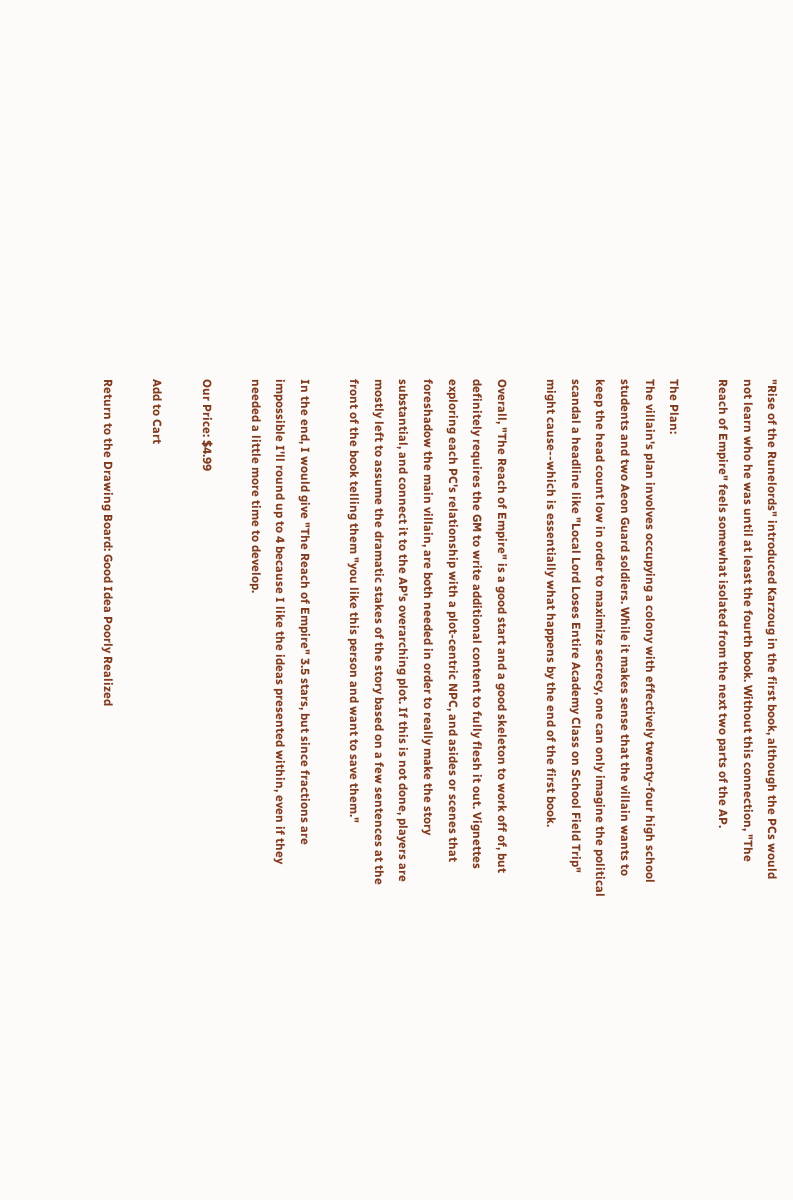"Rise of the Runelords" introduced Karzoug in the first book, although the PCs would not learn who he was until at least the fourth book. Without this connection, "The Reach of Empire" feels somewhat isolated from the next two parts of the AP.

The Plan:
The villain's plan involves occupying a colony with effectively twenty-four high school students and two Aeon Guard soldiers. While it makes sense that the villain wants to keep the head count low in order to maximize secrecy, one can only imagine the political scandal a headline like "Local Lord Loses Entire Academy Class on School Field Trip" might cause--which is essentially what happens by the end of the first book.

Overall, "The Reach of Empire" is a good start and a good skeleton to work off of, but definitely requires the GM to write additional content to fully flesh it out. Vignettes exploring each PC's relationship with a plot-centric NPC, and asides or scenes that foreshadow the main villain, are both needed in order to really make the story substantial, and connect it to the AP's overarching plot. If this is not done, players are mostly left to assume the dramatic stakes of the story based on a few sentences at the front of the book telling them "you like this person and want to save them."

In the end, I would give "The Reach of Empire" 3.5 stars, but since fractions are impossible I'll round up to 4 because I like the ideas presented within, even if they needed a little more time to develop.

Our Price: $4.99

Add to Cart

Return to the Drawing Board: Good Idea Poorly Realized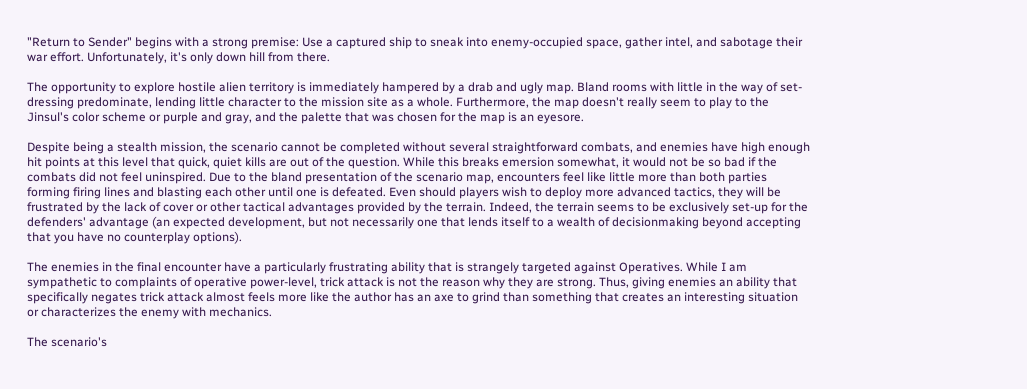"Return to Sender" begins with a strong premise: Use a captured ship to sneak into enemy-occupied space, gather intel, and sabotage their war effort. Unfortunately, it's only down hill from there.

The opportunity to explore hostile alien territory is immediately hampered by a drab and ugly map. Bland rooms with little in the way of set-dressing predominate, lending little character to the mission site as a whole. Furthermore, the map doesn't really seem to play to the Jinsul's color scheme or purple and gray, and the palette that was chosen for the map is an eyesore.

Despite being a stealth mission, the scenario cannot be completed without several straightforward combats, and enemies have high enough hit points at this level that quick, quiet kills are out of the question. While this breaks emersion somewhat, it would not be so bad if the combats did not feel uninspired. Due to the bland presentation of the scenario map, encounters feel like little more than both parties forming firing lines and blasting each other until one is defeated. Even should players wish to deploy more advanced tactics, they will be frustrated by the lack of cover or other tactical advantages provided by the terrain. Indeed, the terrain seems to be exclusively set-up for the defenders' advantage (an expected development, but not necessarily one that lends itself to a wealth of decisionmaking beyond accepting that you have no counterplay options).

The enemies in the final encounter have a particularly frustrating ability that is strangely targeted against Operatives. While I am sympathetic to complaints of operative power-level, trick attack is not the reason why they are strong. Thus, giving enemies an ability that specifically negates trick attack almost feels more like the author has an axe to grind than something that creates an interesting situation or characterizes the enemy with mechanics.

The scenario's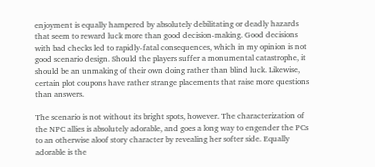enjoyment is equally hampered by absolutely debilitating or deadly hazards that seem to reward luck more than good decision-making. Good decisions with bad checks led to rapidly-fatal consequences, which in my opinion is not good scenario design. Should the players suffer a monumental catastrophe, it should be an unmaking of their own doing rather than blind luck. Likewise, certain plot coupons have rather strange placements that raise more questions than answers.

The scenario is not without its bright spots, however. The characterization of the NPC allies is absolutely adorable, and goes a long way to engender the PCs to an otherwise aloof story character by revealing her softer side. Equally adorable is the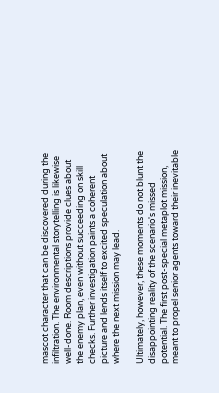mascot character that can be discovered during the infiltration. The environmental storytelling is likewise well-done. Room descriptions provide clues about the enemy plan, even without succeeding on skill checks. Further investigation paints a coherent picture and lends itself to excited speculation about where the next mission may lead.

Ultimately, however, these moments do not blunt the disappointing reality of the scenario's missed potential. The first post-special metaplot mission, meant to propel senior agents toward their inevitable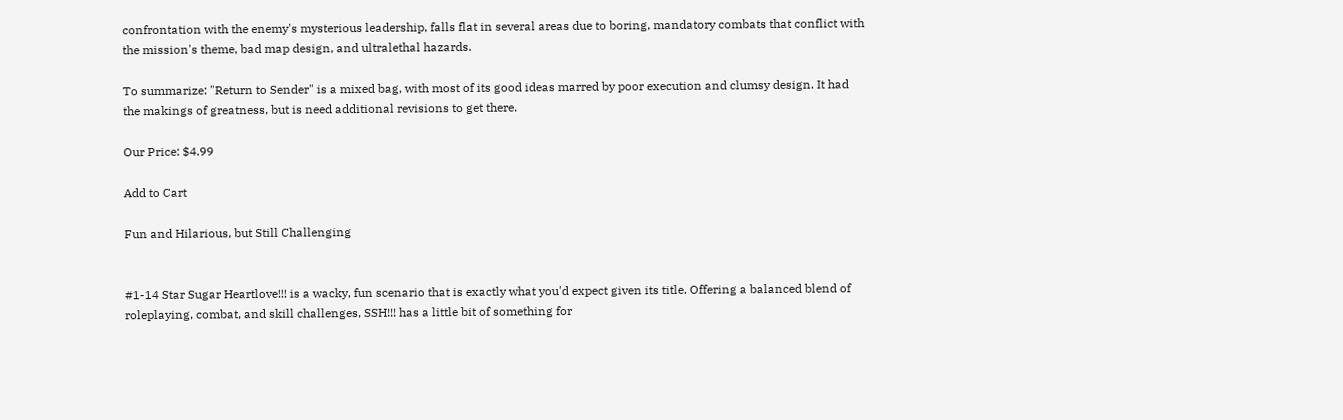confrontation with the enemy's mysterious leadership, falls flat in several areas due to boring, mandatory combats that conflict with the mission's theme, bad map design, and ultralethal hazards.

To summarize: "Return to Sender" is a mixed bag, with most of its good ideas marred by poor execution and clumsy design. It had the makings of greatness, but is need additional revisions to get there.

Our Price: $4.99

Add to Cart

Fun and Hilarious, but Still Challenging


#1-14 Star Sugar Heartlove!!! is a wacky, fun scenario that is exactly what you'd expect given its title. Offering a balanced blend of roleplaying, combat, and skill challenges, SSH!!! has a little bit of something for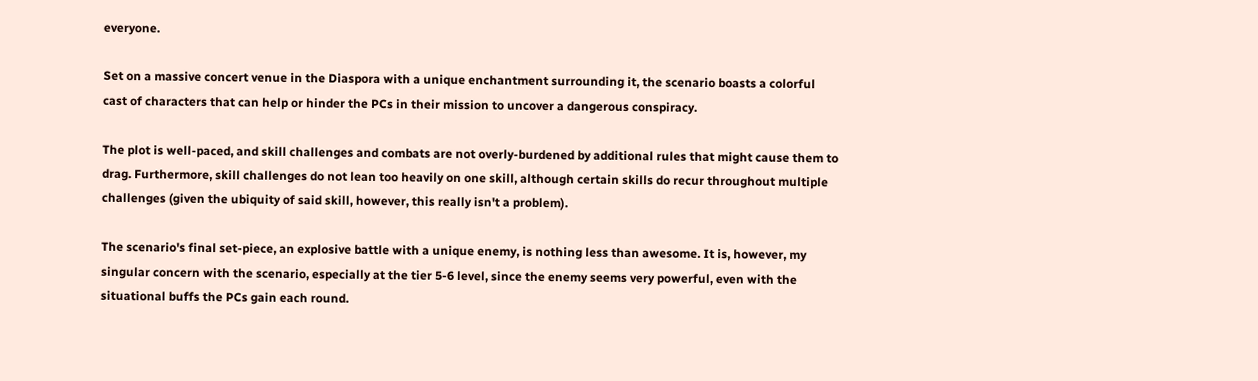everyone.

Set on a massive concert venue in the Diaspora with a unique enchantment surrounding it, the scenario boasts a colorful cast of characters that can help or hinder the PCs in their mission to uncover a dangerous conspiracy.

The plot is well-paced, and skill challenges and combats are not overly-burdened by additional rules that might cause them to drag. Furthermore, skill challenges do not lean too heavily on one skill, although certain skills do recur throughout multiple challenges (given the ubiquity of said skill, however, this really isn't a problem).

The scenario's final set-piece, an explosive battle with a unique enemy, is nothing less than awesome. It is, however, my singular concern with the scenario, especially at the tier 5-6 level, since the enemy seems very powerful, even with the situational buffs the PCs gain each round.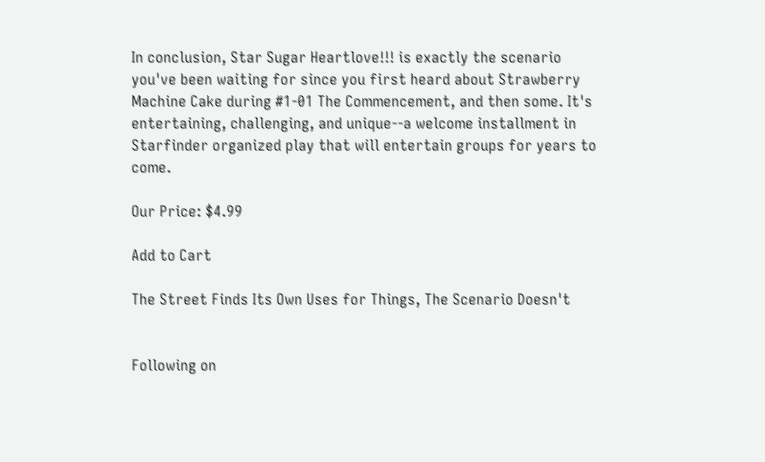In conclusion, Star Sugar Heartlove!!! is exactly the scenario you've been waiting for since you first heard about Strawberry Machine Cake during #1-01 The Commencement, and then some. It's entertaining, challenging, and unique--a welcome installment in Starfinder organized play that will entertain groups for years to come.

Our Price: $4.99

Add to Cart

The Street Finds Its Own Uses for Things, The Scenario Doesn't


Following on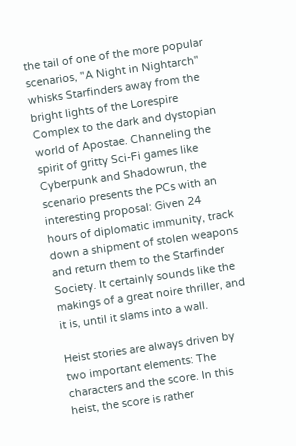the tail of one of the more popular scenarios, "A Night in Nightarch" whisks Starfinders away from the bright lights of the Lorespire Complex to the dark and dystopian world of Apostae. Channeling the spirit of gritty Sci-Fi games like Cyberpunk and Shadowrun, the scenario presents the PCs with an interesting proposal: Given 24 hours of diplomatic immunity, track down a shipment of stolen weapons and return them to the Starfinder Society. It certainly sounds like the makings of a great noire thriller, and it is, until it slams into a wall.

Heist stories are always driven by two important elements: The characters and the score. In this heist, the score is rather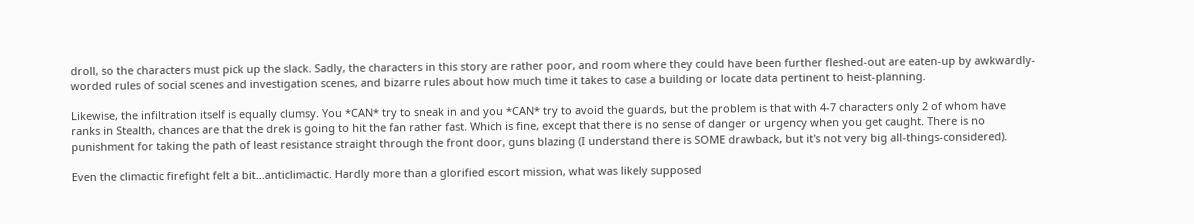droll, so the characters must pick up the slack. Sadly, the characters in this story are rather poor, and room where they could have been further fleshed-out are eaten-up by awkwardly-worded rules of social scenes and investigation scenes, and bizarre rules about how much time it takes to case a building or locate data pertinent to heist-planning.

Likewise, the infiltration itself is equally clumsy. You *CAN* try to sneak in and you *CAN* try to avoid the guards, but the problem is that with 4-7 characters only 2 of whom have ranks in Stealth, chances are that the drek is going to hit the fan rather fast. Which is fine, except that there is no sense of danger or urgency when you get caught. There is no punishment for taking the path of least resistance straight through the front door, guns blazing (I understand there is SOME drawback, but it's not very big all-things-considered).

Even the climactic firefight felt a bit...anticlimactic. Hardly more than a glorified escort mission, what was likely supposed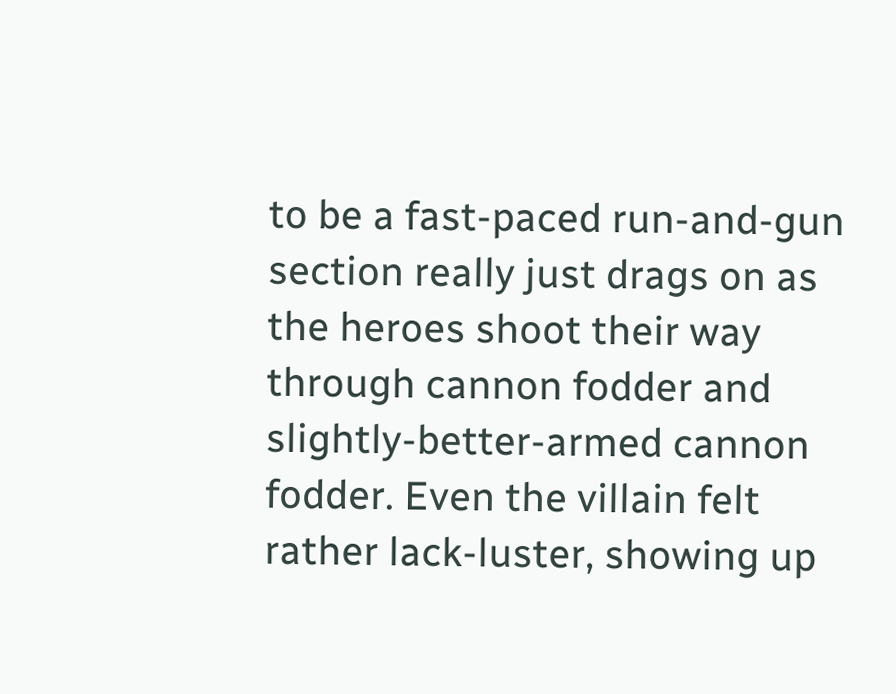to be a fast-paced run-and-gun section really just drags on as the heroes shoot their way through cannon fodder and slightly-better-armed cannon fodder. Even the villain felt rather lack-luster, showing up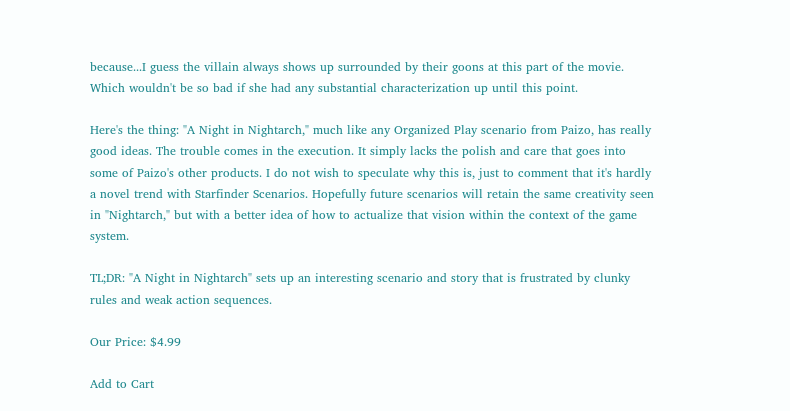because...I guess the villain always shows up surrounded by their goons at this part of the movie. Which wouldn't be so bad if she had any substantial characterization up until this point.

Here's the thing: "A Night in Nightarch," much like any Organized Play scenario from Paizo, has really good ideas. The trouble comes in the execution. It simply lacks the polish and care that goes into some of Paizo's other products. I do not wish to speculate why this is, just to comment that it's hardly a novel trend with Starfinder Scenarios. Hopefully future scenarios will retain the same creativity seen in "Nightarch," but with a better idea of how to actualize that vision within the context of the game system.

TL;DR: "A Night in Nightarch" sets up an interesting scenario and story that is frustrated by clunky rules and weak action sequences.

Our Price: $4.99

Add to Cart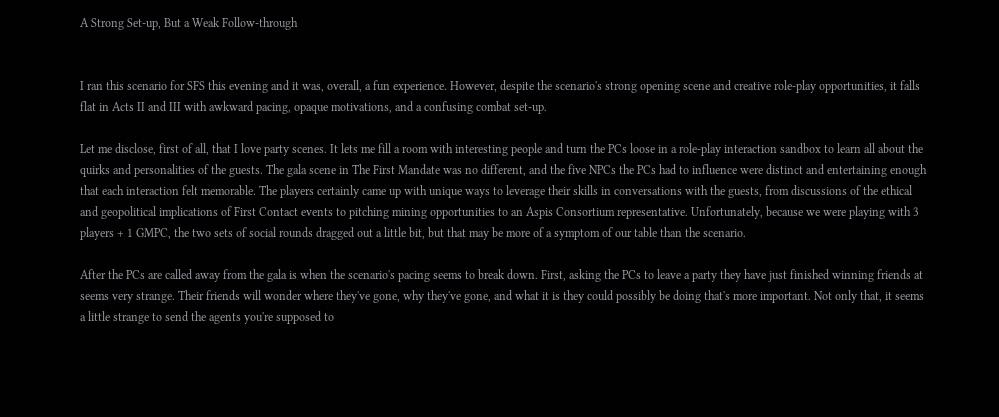A Strong Set-up, But a Weak Follow-through


I ran this scenario for SFS this evening and it was, overall, a fun experience. However, despite the scenario's strong opening scene and creative role-play opportunities, it falls flat in Acts II and III with awkward pacing, opaque motivations, and a confusing combat set-up.

Let me disclose, first of all, that I love party scenes. It lets me fill a room with interesting people and turn the PCs loose in a role-play interaction sandbox to learn all about the quirks and personalities of the guests. The gala scene in The First Mandate was no different, and the five NPCs the PCs had to influence were distinct and entertaining enough that each interaction felt memorable. The players certainly came up with unique ways to leverage their skills in conversations with the guests, from discussions of the ethical and geopolitical implications of First Contact events to pitching mining opportunities to an Aspis Consortium representative. Unfortunately, because we were playing with 3 players + 1 GMPC, the two sets of social rounds dragged out a little bit, but that may be more of a symptom of our table than the scenario.

After the PCs are called away from the gala is when the scenario's pacing seems to break down. First, asking the PCs to leave a party they have just finished winning friends at seems very strange. Their friends will wonder where they've gone, why they've gone, and what it is they could possibly be doing that's more important. Not only that, it seems a little strange to send the agents you're supposed to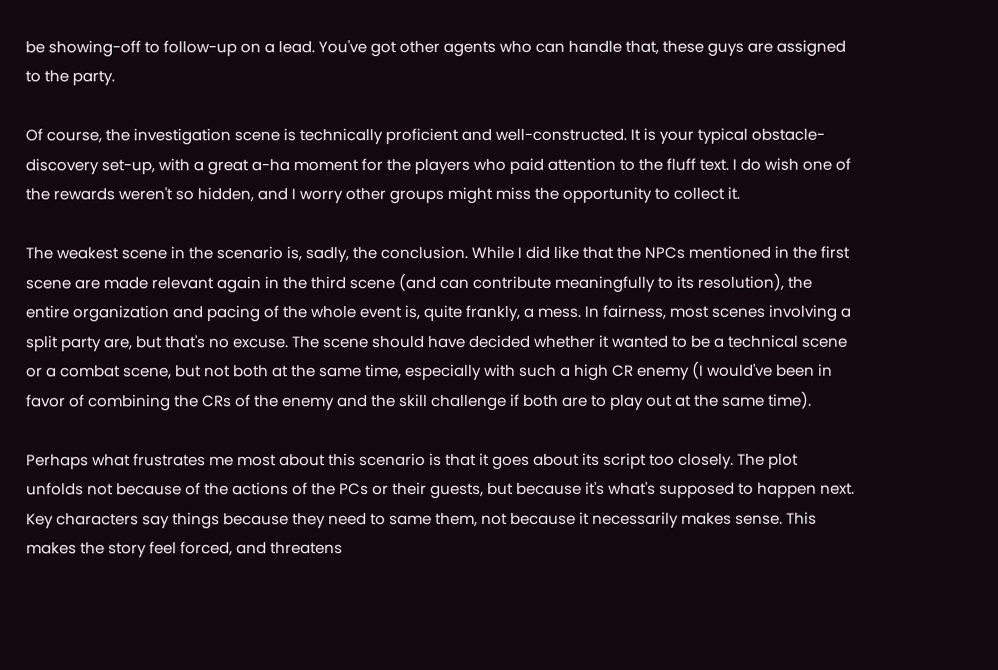be showing-off to follow-up on a lead. You've got other agents who can handle that, these guys are assigned to the party.

Of course, the investigation scene is technically proficient and well-constructed. It is your typical obstacle-discovery set-up, with a great a-ha moment for the players who paid attention to the fluff text. I do wish one of the rewards weren't so hidden, and I worry other groups might miss the opportunity to collect it.

The weakest scene in the scenario is, sadly, the conclusion. While I did like that the NPCs mentioned in the first scene are made relevant again in the third scene (and can contribute meaningfully to its resolution), the entire organization and pacing of the whole event is, quite frankly, a mess. In fairness, most scenes involving a split party are, but that's no excuse. The scene should have decided whether it wanted to be a technical scene or a combat scene, but not both at the same time, especially with such a high CR enemy (I would've been in favor of combining the CRs of the enemy and the skill challenge if both are to play out at the same time).

Perhaps what frustrates me most about this scenario is that it goes about its script too closely. The plot unfolds not because of the actions of the PCs or their guests, but because it's what's supposed to happen next. Key characters say things because they need to same them, not because it necessarily makes sense. This makes the story feel forced, and threatens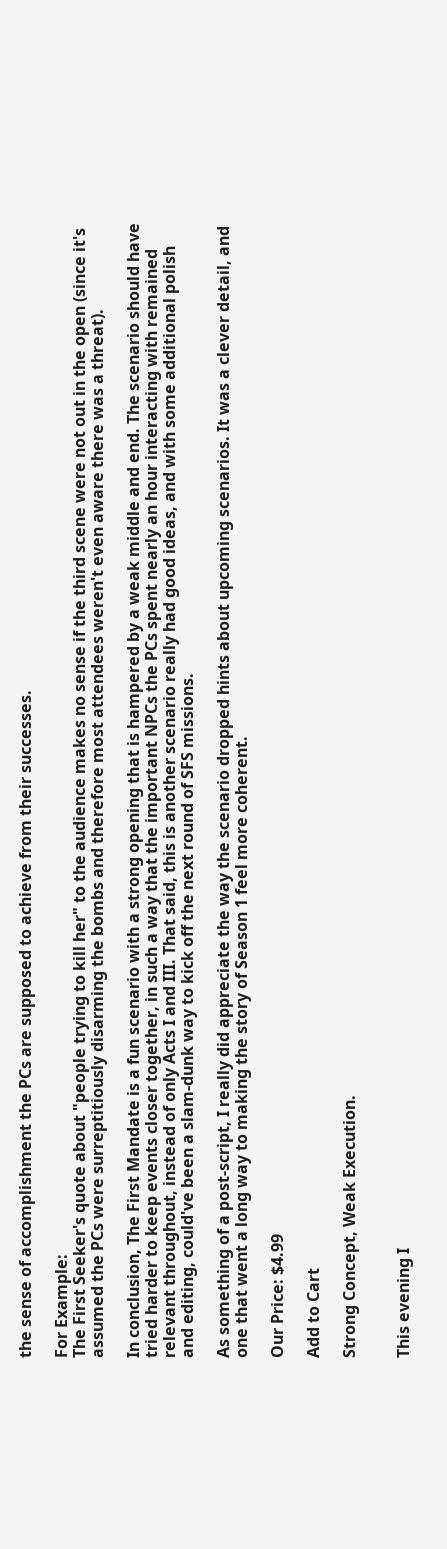the sense of accomplishment the PCs are supposed to achieve from their successes.

For Example:
The First Seeker's quote about "people trying to kill her" to the audience makes no sense if the third scene were not out in the open (since it's assumed the PCs were surreptitiously disarming the bombs and therefore most attendees weren't even aware there was a threat).

In conclusion, The First Mandate is a fun scenario with a strong opening that is hampered by a weak middle and end. The scenario should have tried harder to keep events closer together, in such a way that the important NPCs the PCs spent nearly an hour interacting with remained relevant throughout, instead of only Acts I and III. That said, this is another scenario really had good ideas, and with some additional polish and editing, could've been a slam-dunk way to kick off the next round of SFS missions.

As something of a post-script, I really did appreciate the way the scenario dropped hints about upcoming scenarios. It was a clever detail, and one that went a long way to making the story of Season 1 feel more coherent.

Our Price: $4.99

Add to Cart

Strong Concept, Weak Execution.


This evening I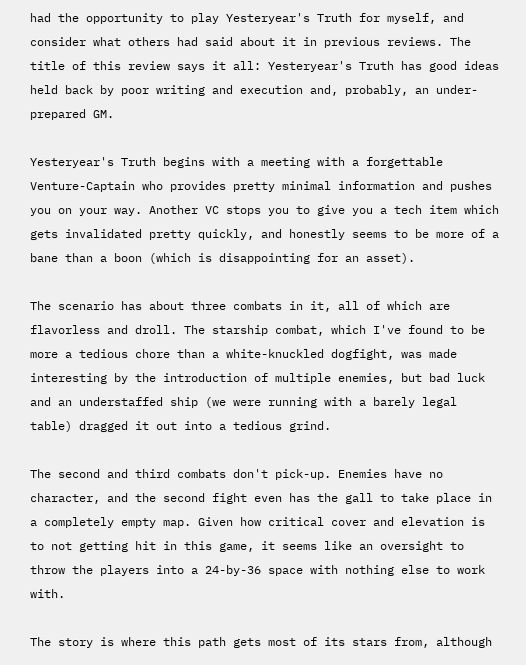had the opportunity to play Yesteryear's Truth for myself, and consider what others had said about it in previous reviews. The title of this review says it all: Yesteryear's Truth has good ideas held back by poor writing and execution and, probably, an under-prepared GM.

Yesteryear's Truth begins with a meeting with a forgettable Venture-Captain who provides pretty minimal information and pushes you on your way. Another VC stops you to give you a tech item which gets invalidated pretty quickly, and honestly seems to be more of a bane than a boon (which is disappointing for an asset).

The scenario has about three combats in it, all of which are flavorless and droll. The starship combat, which I've found to be more a tedious chore than a white-knuckled dogfight, was made interesting by the introduction of multiple enemies, but bad luck and an understaffed ship (we were running with a barely legal table) dragged it out into a tedious grind.

The second and third combats don't pick-up. Enemies have no character, and the second fight even has the gall to take place in a completely empty map. Given how critical cover and elevation is to not getting hit in this game, it seems like an oversight to throw the players into a 24-by-36 space with nothing else to work with.

The story is where this path gets most of its stars from, although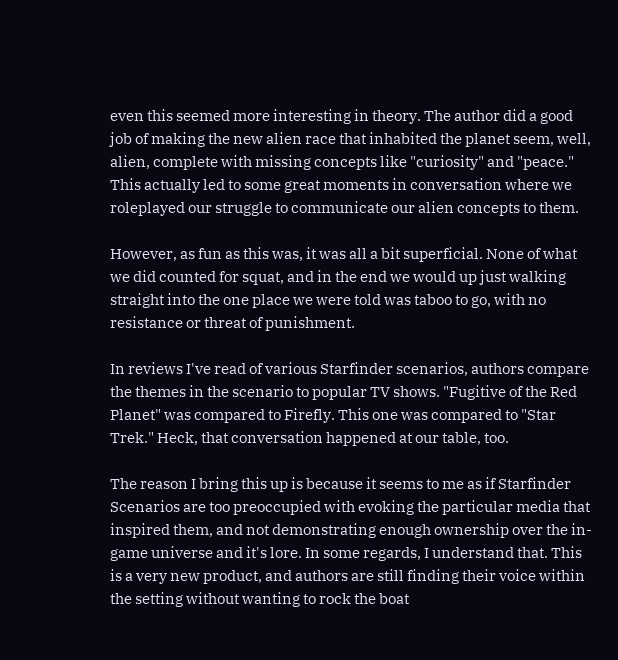even this seemed more interesting in theory. The author did a good job of making the new alien race that inhabited the planet seem, well, alien, complete with missing concepts like "curiosity" and "peace." This actually led to some great moments in conversation where we roleplayed our struggle to communicate our alien concepts to them.

However, as fun as this was, it was all a bit superficial. None of what we did counted for squat, and in the end we would up just walking straight into the one place we were told was taboo to go, with no resistance or threat of punishment.

In reviews I've read of various Starfinder scenarios, authors compare the themes in the scenario to popular TV shows. "Fugitive of the Red Planet" was compared to Firefly. This one was compared to "Star Trek." Heck, that conversation happened at our table, too.

The reason I bring this up is because it seems to me as if Starfinder Scenarios are too preoccupied with evoking the particular media that inspired them, and not demonstrating enough ownership over the in-game universe and it's lore. In some regards, I understand that. This is a very new product, and authors are still finding their voice within the setting without wanting to rock the boat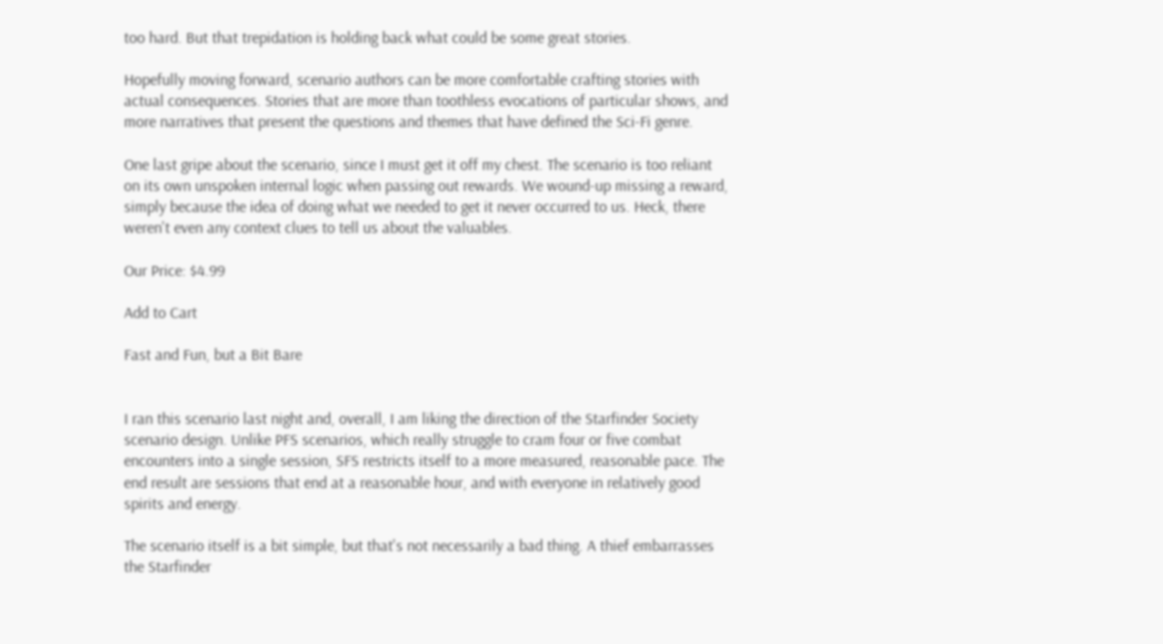too hard. But that trepidation is holding back what could be some great stories.

Hopefully moving forward, scenario authors can be more comfortable crafting stories with actual consequences. Stories that are more than toothless evocations of particular shows, and more narratives that present the questions and themes that have defined the Sci-Fi genre.

One last gripe about the scenario, since I must get it off my chest. The scenario is too reliant on its own unspoken internal logic when passing out rewards. We wound-up missing a reward, simply because the idea of doing what we needed to get it never occurred to us. Heck, there weren't even any context clues to tell us about the valuables.

Our Price: $4.99

Add to Cart

Fast and Fun, but a Bit Bare


I ran this scenario last night and, overall, I am liking the direction of the Starfinder Society scenario design. Unlike PFS scenarios, which really struggle to cram four or five combat encounters into a single session, SFS restricts itself to a more measured, reasonable pace. The end result are sessions that end at a reasonable hour, and with everyone in relatively good spirits and energy.

The scenario itself is a bit simple, but that's not necessarily a bad thing. A thief embarrasses the Starfinder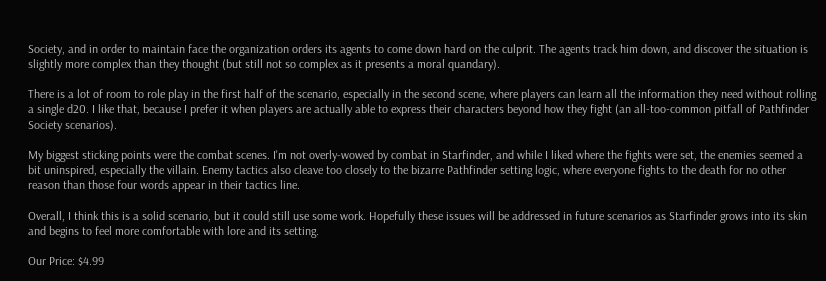Society, and in order to maintain face the organization orders its agents to come down hard on the culprit. The agents track him down, and discover the situation is slightly more complex than they thought (but still not so complex as it presents a moral quandary).

There is a lot of room to role play in the first half of the scenario, especially in the second scene, where players can learn all the information they need without rolling a single d20. I like that, because I prefer it when players are actually able to express their characters beyond how they fight (an all-too-common pitfall of Pathfinder Society scenarios).

My biggest sticking points were the combat scenes. I'm not overly-wowed by combat in Starfinder, and while I liked where the fights were set, the enemies seemed a bit uninspired, especially the villain. Enemy tactics also cleave too closely to the bizarre Pathfinder setting logic, where everyone fights to the death for no other reason than those four words appear in their tactics line.

Overall, I think this is a solid scenario, but it could still use some work. Hopefully these issues will be addressed in future scenarios as Starfinder grows into its skin and begins to feel more comfortable with lore and its setting.

Our Price: $4.99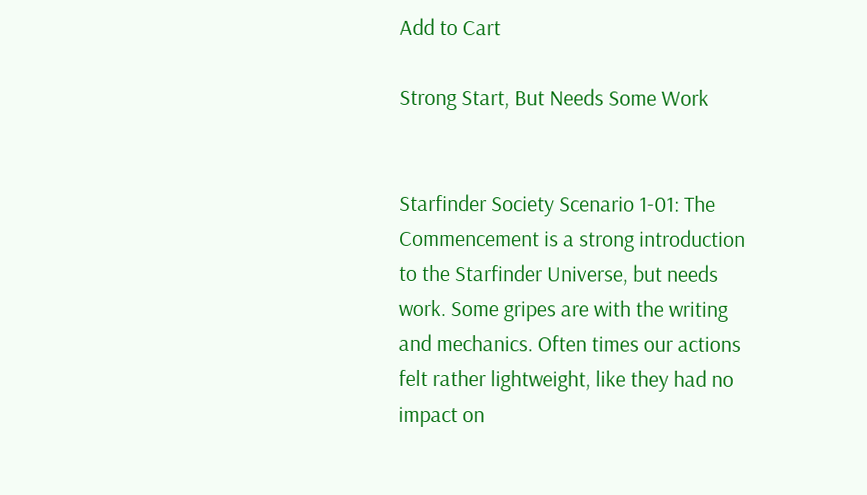Add to Cart

Strong Start, But Needs Some Work


Starfinder Society Scenario 1-01: The Commencement is a strong introduction to the Starfinder Universe, but needs work. Some gripes are with the writing and mechanics. Often times our actions felt rather lightweight, like they had no impact on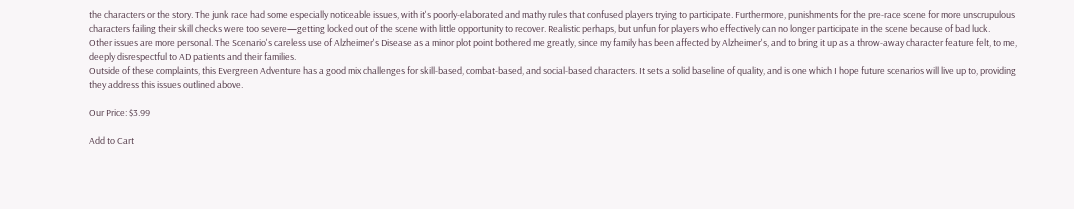the characters or the story. The junk race had some especially noticeable issues, with it's poorly-elaborated and mathy rules that confused players trying to participate. Furthermore, punishments for the pre-race scene for more unscrupulous characters failing their skill checks were too severe—getting locked out of the scene with little opportunity to recover. Realistic perhaps, but unfun for players who effectively can no longer participate in the scene because of bad luck.
Other issues are more personal. The Scenario's careless use of Alzheimer's Disease as a minor plot point bothered me greatly, since my family has been affected by Alzheimer's, and to bring it up as a throw-away character feature felt, to me, deeply disrespectful to AD patients and their families.
Outside of these complaints, this Evergreen Adventure has a good mix challenges for skill-based, combat-based, and social-based characters. It sets a solid baseline of quality, and is one which I hope future scenarios will live up to, providing they address this issues outlined above.

Our Price: $3.99

Add to Cart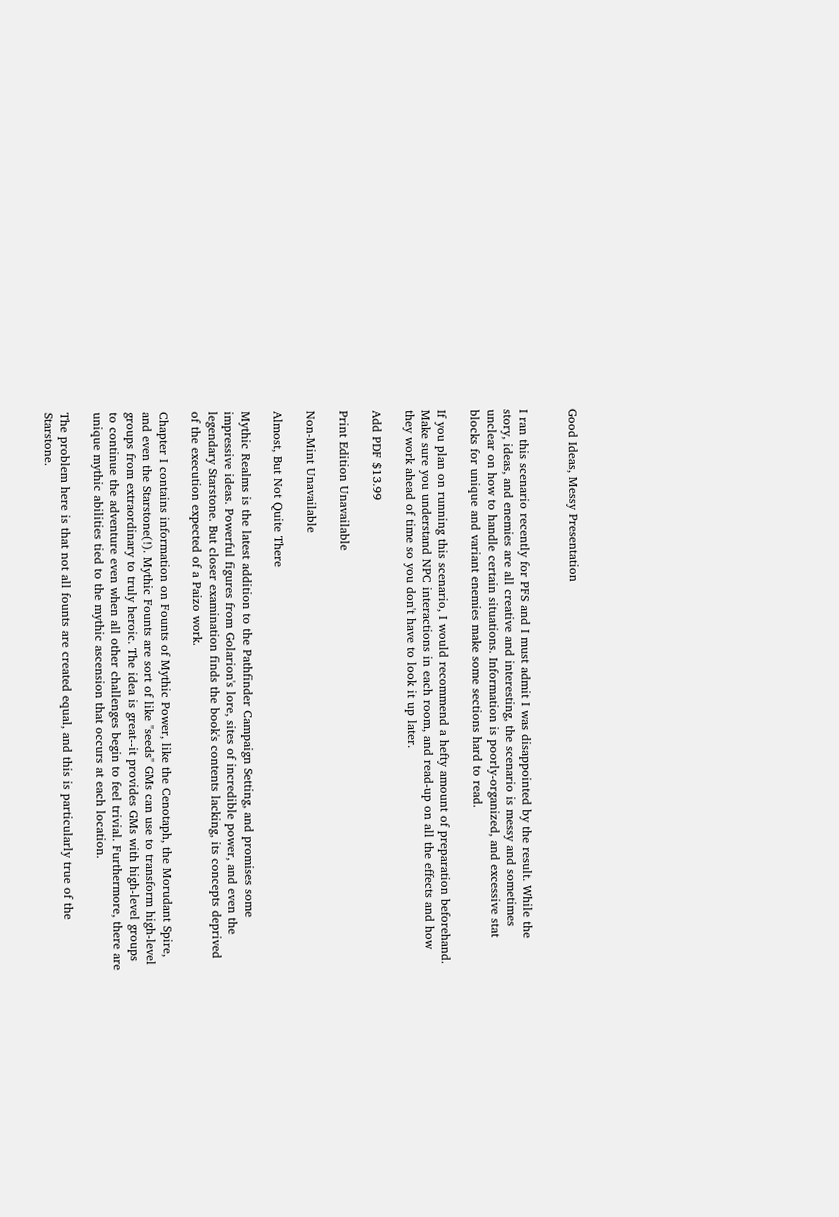Good Ideas, Messy Presentation


I ran this scenario recently for PFS and I must admit I was disappointed by the result. While the story, ideas, and enemies are all creative and interesting, the scenario is messy and sometimes unclear on how to handle certain situations. Information is poorly-organized, and excessive stat blocks for unique and variant enemies make some sections hard to read.

If you plan on running this scenario, I would recommend a hefty amount of preparation beforehand. Make sure you understand NPC interactions in each room, and read-up on all the effects and how they work ahead of time so you don't have to look it up later.

Add PDF $13.99

Print Edition Unavailable

Non-Mint Unavailable

Almost, But Not Quite There

Mythic Realms is the latest addition to the Pathfinder Campaign Setting, and promises some impressive ideas. Powerful figures from Golarion's lore, sites of incredible power, and even the legendary Starstone. But closer examination finds the book's contents lacking, its concepts deprived of the execution expected of a Paizo work.

Chapter I contains information on Founts of Mythic Power, like the Cenotaph, the Morudant Spire, and even the Starstone(!). Mythic Founts are sort of like "seeds" GMs can use to transform high-level groups from extraordinary to truly heroic. The idea is great--it provides GMs with high-level groups to continue the adventure even when all other challenges begin to feel trivial. Furthermore, there are unique mythic abilities tied to the mythic ascension that occurs at each location.

The problem here is that not all founts are created equal, and this is particularly true of the Starstone.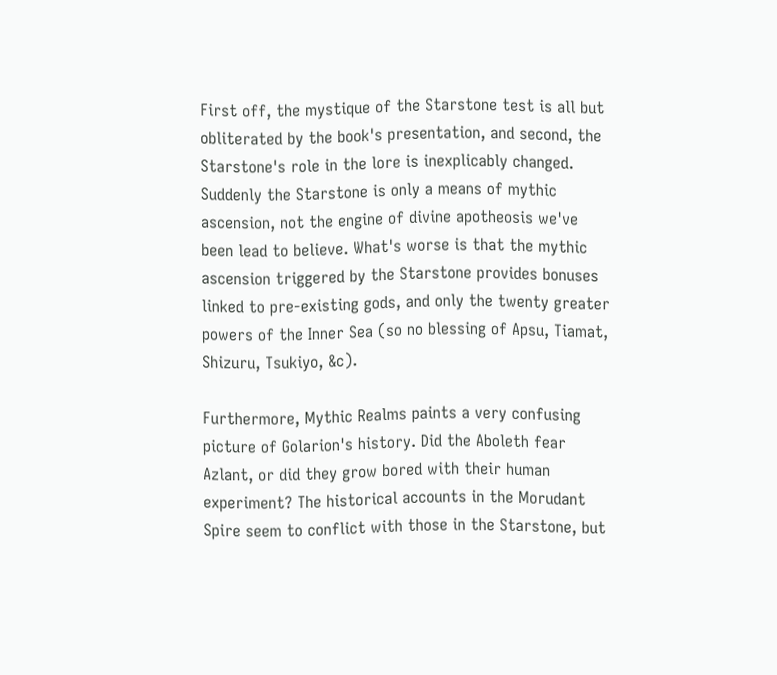First off, the mystique of the Starstone test is all but obliterated by the book's presentation, and second, the Starstone's role in the lore is inexplicably changed. Suddenly the Starstone is only a means of mythic ascension, not the engine of divine apotheosis we've been lead to believe. What's worse is that the mythic ascension triggered by the Starstone provides bonuses linked to pre-existing gods, and only the twenty greater powers of the Inner Sea (so no blessing of Apsu, Tiamat, Shizuru, Tsukiyo, &c).

Furthermore, Mythic Realms paints a very confusing picture of Golarion's history. Did the Aboleth fear Azlant, or did they grow bored with their human experiment? The historical accounts in the Morudant Spire seem to conflict with those in the Starstone, but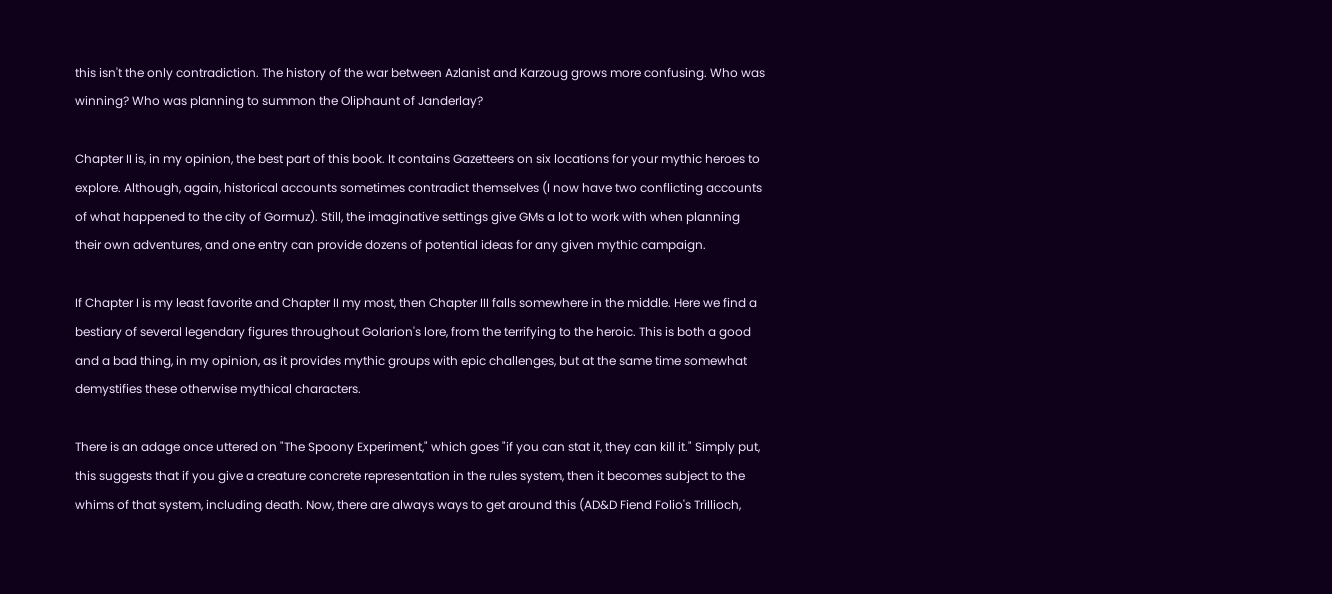this isn't the only contradiction. The history of the war between Azlanist and Karzoug grows more confusing. Who was winning? Who was planning to summon the Oliphaunt of Janderlay?

Chapter II is, in my opinion, the best part of this book. It contains Gazetteers on six locations for your mythic heroes to explore. Although, again, historical accounts sometimes contradict themselves (I now have two conflicting accounts of what happened to the city of Gormuz). Still, the imaginative settings give GMs a lot to work with when planning their own adventures, and one entry can provide dozens of potential ideas for any given mythic campaign.

If Chapter I is my least favorite and Chapter II my most, then Chapter III falls somewhere in the middle. Here we find a bestiary of several legendary figures throughout Golarion's lore, from the terrifying to the heroic. This is both a good and a bad thing, in my opinion, as it provides mythic groups with epic challenges, but at the same time somewhat demystifies these otherwise mythical characters.

There is an adage once uttered on "The Spoony Experiment," which goes "if you can stat it, they can kill it." Simply put, this suggests that if you give a creature concrete representation in the rules system, then it becomes subject to the whims of that system, including death. Now, there are always ways to get around this (AD&D Fiend Folio's Trillioch,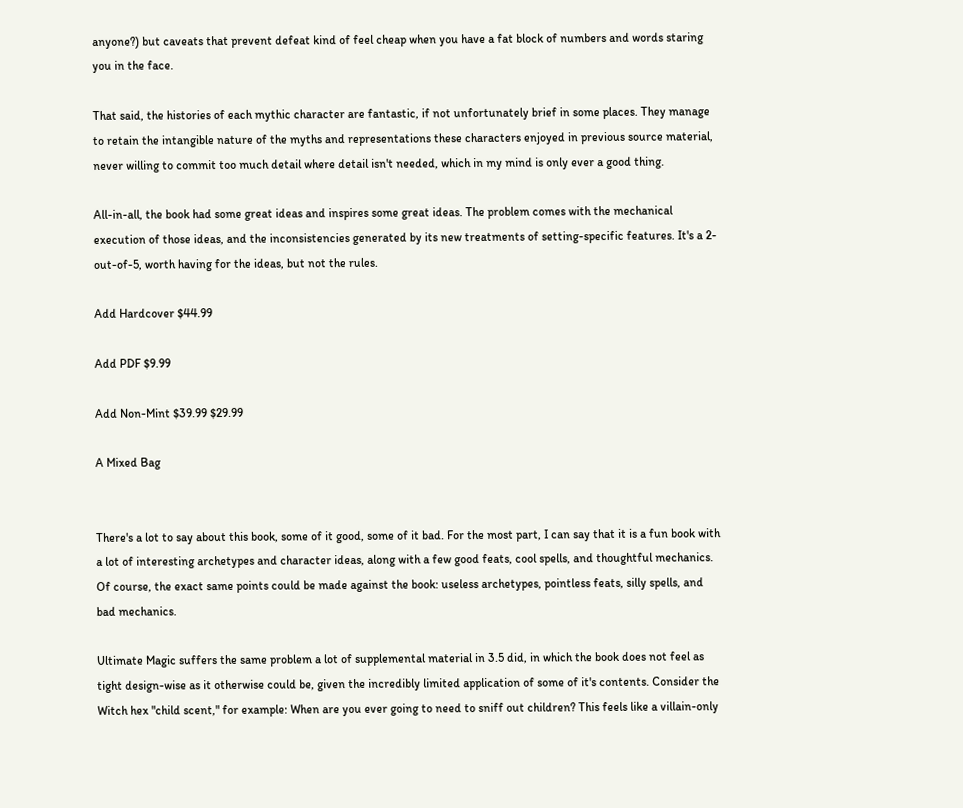anyone?) but caveats that prevent defeat kind of feel cheap when you have a fat block of numbers and words staring you in the face.

That said, the histories of each mythic character are fantastic, if not unfortunately brief in some places. They manage to retain the intangible nature of the myths and representations these characters enjoyed in previous source material, never willing to commit too much detail where detail isn't needed, which in my mind is only ever a good thing.

All-in-all, the book had some great ideas and inspires some great ideas. The problem comes with the mechanical execution of those ideas, and the inconsistencies generated by its new treatments of setting-specific features. It's a 2-out-of-5, worth having for the ideas, but not the rules.

Add Hardcover $44.99

Add PDF $9.99

Add Non-Mint $39.99 $29.99

A Mixed Bag


There's a lot to say about this book, some of it good, some of it bad. For the most part, I can say that it is a fun book with a lot of interesting archetypes and character ideas, along with a few good feats, cool spells, and thoughtful mechanics. Of course, the exact same points could be made against the book: useless archetypes, pointless feats, silly spells, and bad mechanics.

Ultimate Magic suffers the same problem a lot of supplemental material in 3.5 did, in which the book does not feel as tight design-wise as it otherwise could be, given the incredibly limited application of some of it's contents. Consider the Witch hex "child scent," for example: When are you ever going to need to sniff out children? This feels like a villain-only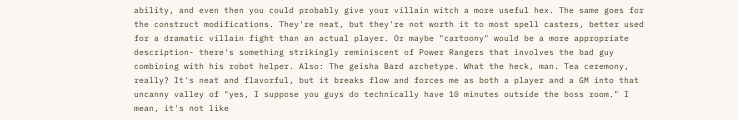ability, and even then you could probably give your villain witch a more useful hex. The same goes for the construct modifications. They're neat, but they're not worth it to most spell casters, better used for a dramatic villain fight than an actual player. Or maybe "cartoony" would be a more appropriate description- there's something strikingly reminiscent of Power Rangers that involves the bad guy combining with his robot helper. Also: The geisha Bard archetype. What the heck, man. Tea ceremony, really? It's neat and flavorful, but it breaks flow and forces me as both a player and a GM into that uncanny valley of "yes, I suppose you guys do technically have 10 minutes outside the boss room." I mean, it's not like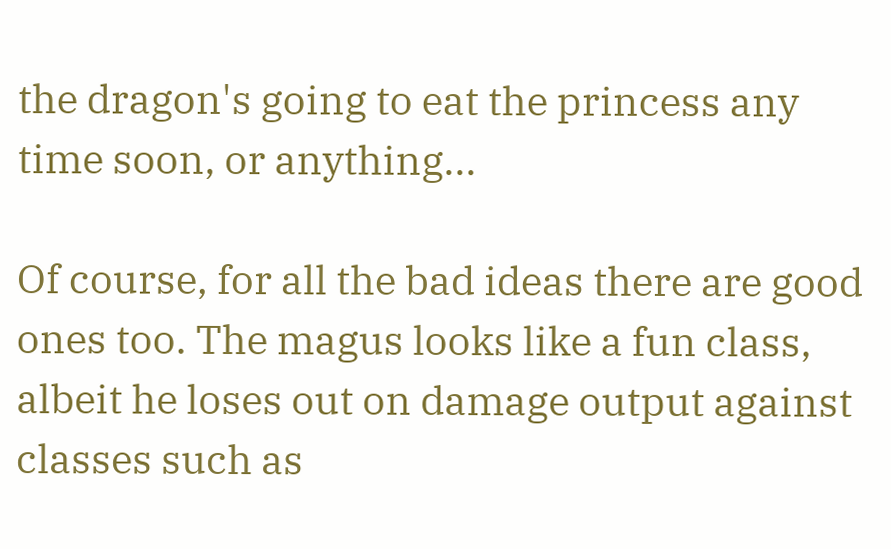the dragon's going to eat the princess any time soon, or anything...

Of course, for all the bad ideas there are good ones too. The magus looks like a fun class, albeit he loses out on damage output against classes such as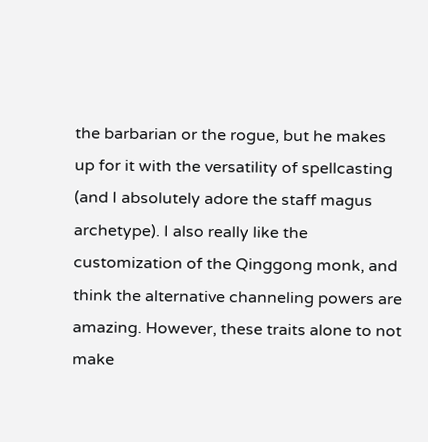the barbarian or the rogue, but he makes up for it with the versatility of spellcasting (and I absolutely adore the staff magus archetype). I also really like the customization of the Qinggong monk, and think the alternative channeling powers are amazing. However, these traits alone to not make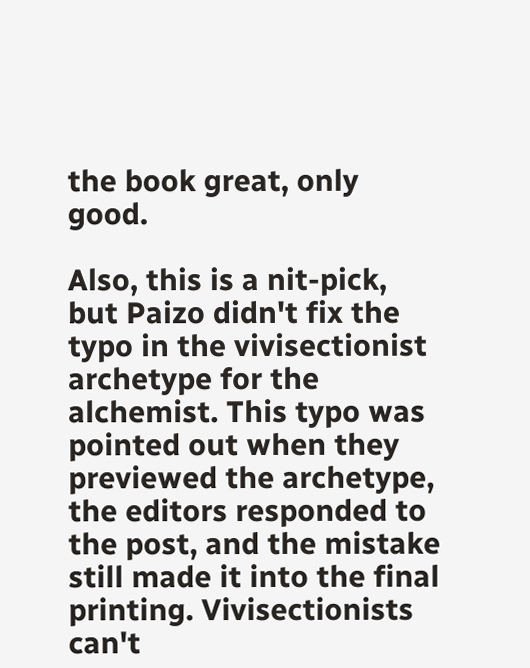the book great, only good.

Also, this is a nit-pick, but Paizo didn't fix the typo in the vivisectionist archetype for the alchemist. This typo was pointed out when they previewed the archetype, the editors responded to the post, and the mistake still made it into the final printing. Vivisectionists can't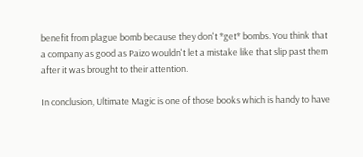benefit from plague bomb because they don't *get* bombs. You think that a company as good as Paizo wouldn't let a mistake like that slip past them after it was brought to their attention.

In conclusion, Ultimate Magic is one of those books which is handy to have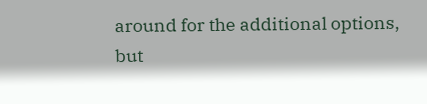around for the additional options, but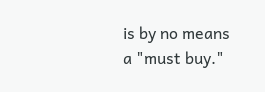is by no means a "must buy."